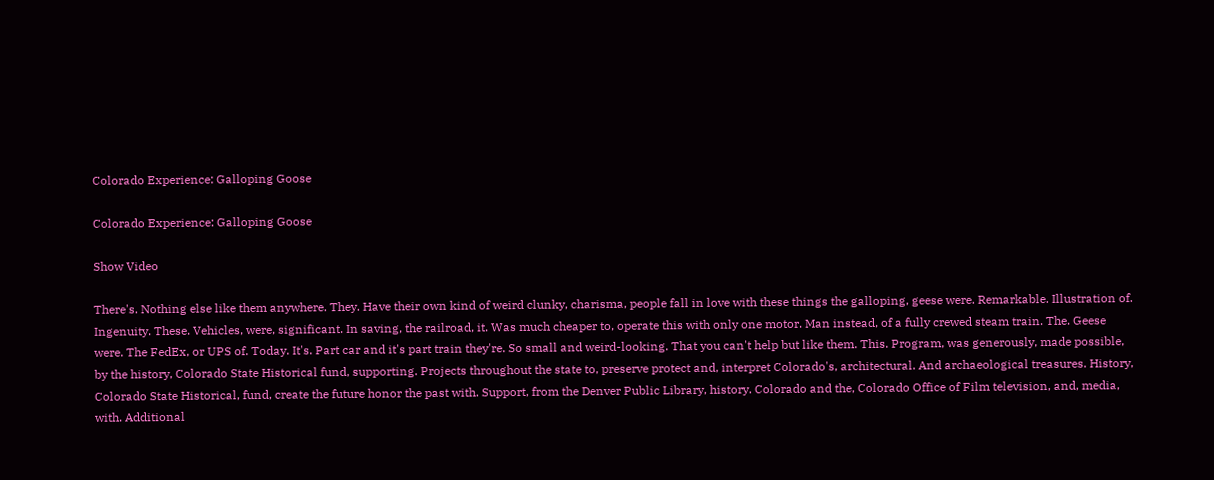Colorado Experience: Galloping Goose

Colorado Experience: Galloping Goose

Show Video

There's. Nothing else like them anywhere. They. Have their own kind of weird clunky, charisma, people fall in love with these things the galloping, geese were. Remarkable. Illustration of. Ingenuity. These. Vehicles, were, significant. In saving, the railroad, it. Was much cheaper to, operate this with only one motor. Man instead, of a fully crewed steam train. The. Geese were. The FedEx, or UPS of. Today. It's. Part car and it's part train they're. So small and weird-looking. That you can't help but like them. This. Program, was generously, made possible, by the history, Colorado State Historical fund, supporting. Projects throughout the state to, preserve protect and, interpret Colorado's, architectural. And archaeological treasures. History, Colorado State Historical, fund, create the future honor the past with. Support, from the Denver Public Library, history. Colorado and the, Colorado Office of Film television, and, media, with. Additional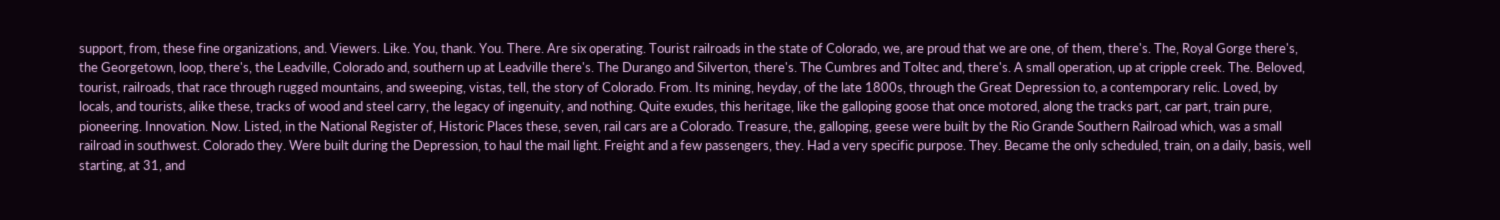support, from, these fine organizations, and. Viewers. Like. You, thank. You. There. Are six operating. Tourist railroads in the state of Colorado, we, are proud that we are one, of them, there's. The, Royal Gorge there's, the Georgetown, loop, there's, the Leadville, Colorado and, southern up at Leadville there's. The Durango and Silverton, there's. The Cumbres and Toltec and, there's. A small operation, up at cripple creek. The. Beloved, tourist, railroads, that race through rugged mountains, and sweeping, vistas, tell, the story of Colorado. From. Its mining, heyday, of the late 1800s, through the Great Depression to, a contemporary relic. Loved, by locals, and tourists, alike these, tracks of wood and steel carry, the legacy of ingenuity, and nothing. Quite exudes, this heritage, like the galloping goose that once motored, along the tracks part, car part, train pure, pioneering. Innovation. Now. Listed, in the National Register of, Historic Places these, seven, rail cars are a Colorado. Treasure, the, galloping, geese were built by the Rio Grande Southern Railroad which, was a small railroad in southwest. Colorado they. Were built during the Depression, to haul the mail light. Freight and a few passengers, they. Had a very specific purpose. They. Became the only scheduled, train, on a daily, basis, well starting, at 31, and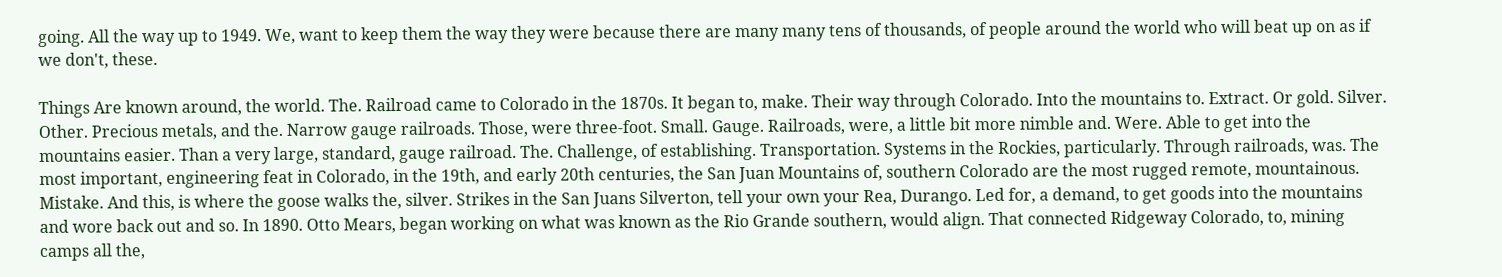going. All the way up to 1949. We, want to keep them the way they were because there are many many tens of thousands, of people around the world who will beat up on as if we don't, these.

Things Are known around, the world. The. Railroad came to Colorado in the 1870s. It began to, make. Their way through Colorado. Into the mountains to. Extract. Or gold. Silver. Other. Precious metals, and the. Narrow gauge railroads. Those, were three-foot. Small. Gauge. Railroads, were, a little bit more nimble and. Were. Able to get into the mountains easier. Than a very large, standard, gauge railroad. The. Challenge, of establishing. Transportation. Systems in the Rockies, particularly. Through railroads, was. The most important, engineering feat in Colorado, in the 19th, and early 20th centuries, the San Juan Mountains of, southern Colorado are the most rugged remote, mountainous. Mistake. And this, is where the goose walks the, silver. Strikes in the San Juans Silverton, tell your own your Rea, Durango. Led for, a demand, to get goods into the mountains and wore back out and so. In 1890. Otto Mears, began working on what was known as the Rio Grande southern, would align. That connected Ridgeway Colorado, to, mining camps all the,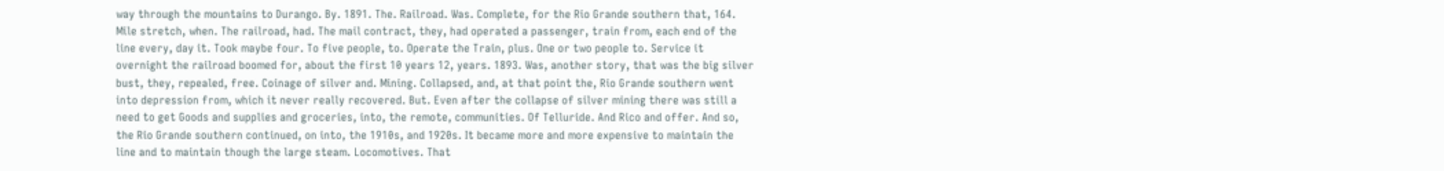way through the mountains to Durango. By. 1891. The. Railroad. Was. Complete, for the Rio Grande southern that, 164. Mile stretch, when. The railroad, had. The mail contract, they, had operated a passenger, train from, each end of the line every, day it. Took maybe four. To five people, to. Operate the Train, plus. One or two people to. Service it overnight the railroad boomed for, about the first 10 years 12, years. 1893. Was, another story, that was the big silver bust, they, repealed, free. Coinage of silver and. Mining. Collapsed, and, at that point the, Rio Grande southern went into depression from, which it never really recovered. But. Even after the collapse of silver mining there was still a need to get Goods and supplies and groceries, into, the remote, communities. Of Telluride. And Rico and offer. And so, the Rio Grande southern continued, on into, the 1910s, and 1920s. It became more and more expensive to maintain the line and to maintain though the large steam. Locomotives. That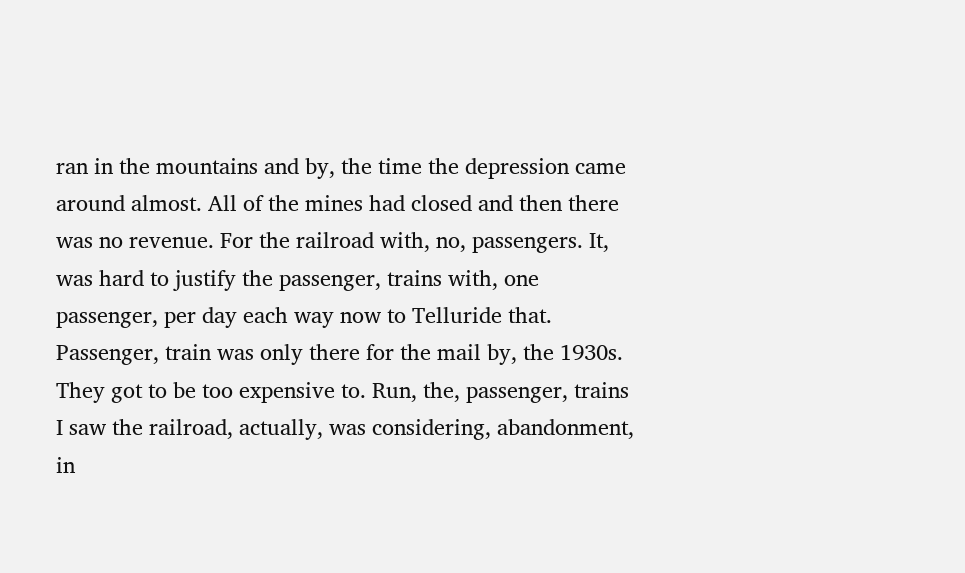ran in the mountains and by, the time the depression came around almost. All of the mines had closed and then there was no revenue. For the railroad with, no, passengers. It, was hard to justify the passenger, trains with, one passenger, per day each way now to Telluride that. Passenger, train was only there for the mail by, the 1930s. They got to be too expensive to. Run, the, passenger, trains I saw the railroad, actually, was considering, abandonment, in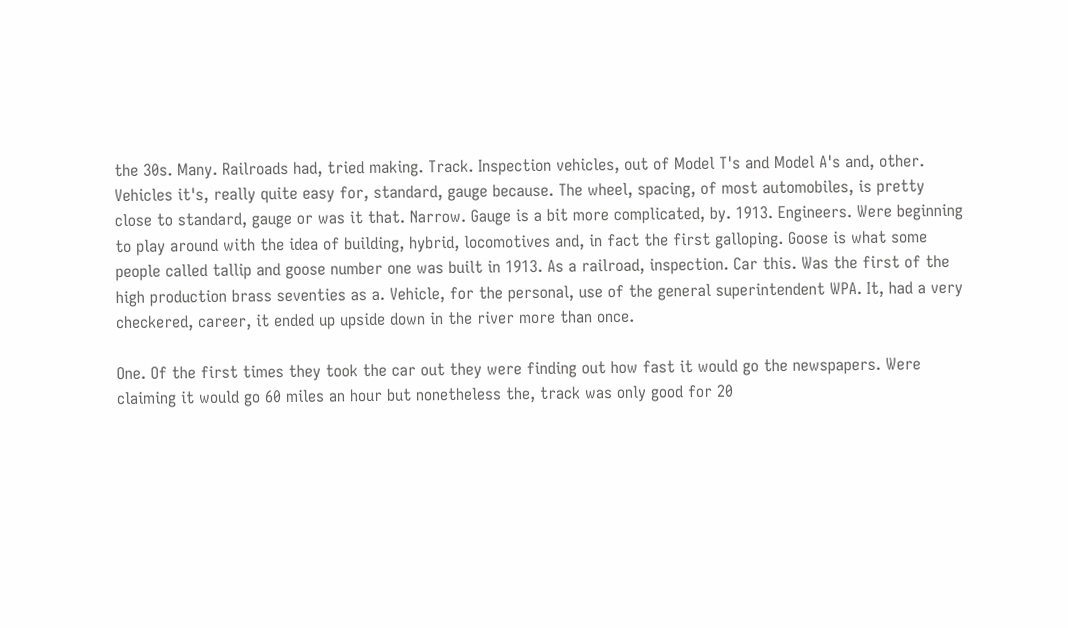the 30s. Many. Railroads had, tried making. Track. Inspection vehicles, out of Model T's and Model A's and, other. Vehicles it's, really quite easy for, standard, gauge because. The wheel, spacing, of most automobiles, is pretty close to standard, gauge or was it that. Narrow. Gauge is a bit more complicated, by. 1913. Engineers. Were beginning to play around with the idea of building, hybrid, locomotives and, in fact the first galloping. Goose is what some people called tallip and goose number one was built in 1913. As a railroad, inspection. Car this. Was the first of the high production brass seventies as a. Vehicle, for the personal, use of the general superintendent WPA. It, had a very checkered, career, it ended up upside down in the river more than once.

One. Of the first times they took the car out they were finding out how fast it would go the newspapers. Were claiming it would go 60 miles an hour but nonetheless the, track was only good for 20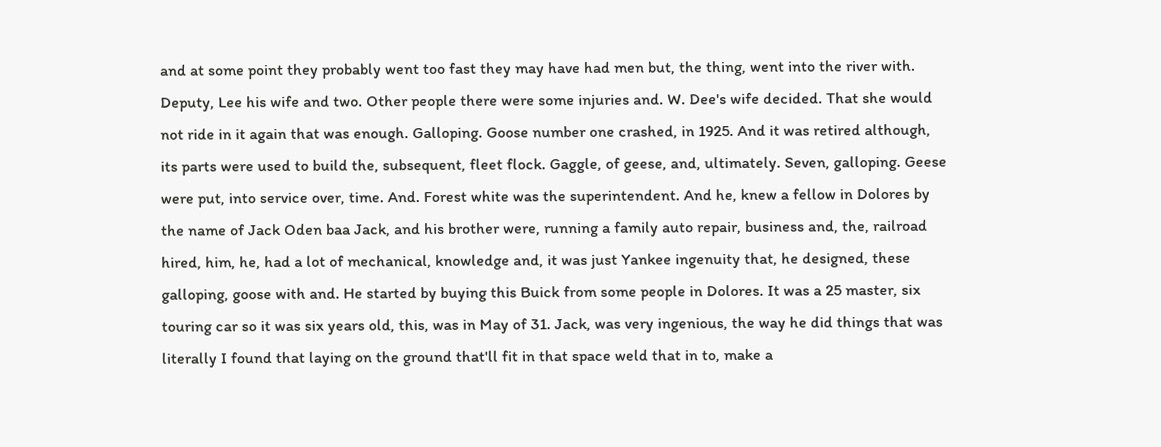and at some point they probably went too fast they may have had men but, the thing, went into the river with. Deputy, Lee his wife and two. Other people there were some injuries and. W. Dee's wife decided. That she would not ride in it again that was enough. Galloping. Goose number one crashed, in 1925. And it was retired although, its parts were used to build the, subsequent, fleet flock. Gaggle, of geese, and, ultimately. Seven, galloping. Geese were put, into service over, time. And. Forest white was the superintendent. And he, knew a fellow in Dolores by the name of Jack Oden baa Jack, and his brother were, running a family auto repair, business and, the, railroad hired, him, he, had a lot of mechanical, knowledge and, it was just Yankee ingenuity that, he designed, these galloping, goose with and. He started by buying this Buick from some people in Dolores. It was a 25 master, six touring car so it was six years old, this, was in May of 31. Jack, was very ingenious, the way he did things that was literally I found that laying on the ground that'll fit in that space weld that in to, make a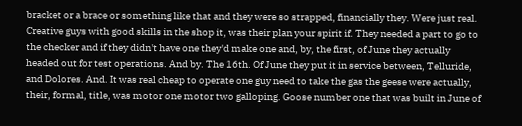bracket or a brace or something like that and they were so strapped, financially they. Were just real. Creative guys with good skills in the shop it, was their plan your spirit if. They needed a part to go to the checker and if they didn't have one they'd make one and, by, the first, of June they actually headed out for test operations. And by. The 16th. Of June they put it in service between, Telluride, and Dolores. And. It was real cheap to operate one guy need to take the gas the geese were actually, their, formal, title, was motor one motor two galloping. Goose number one that was built in June of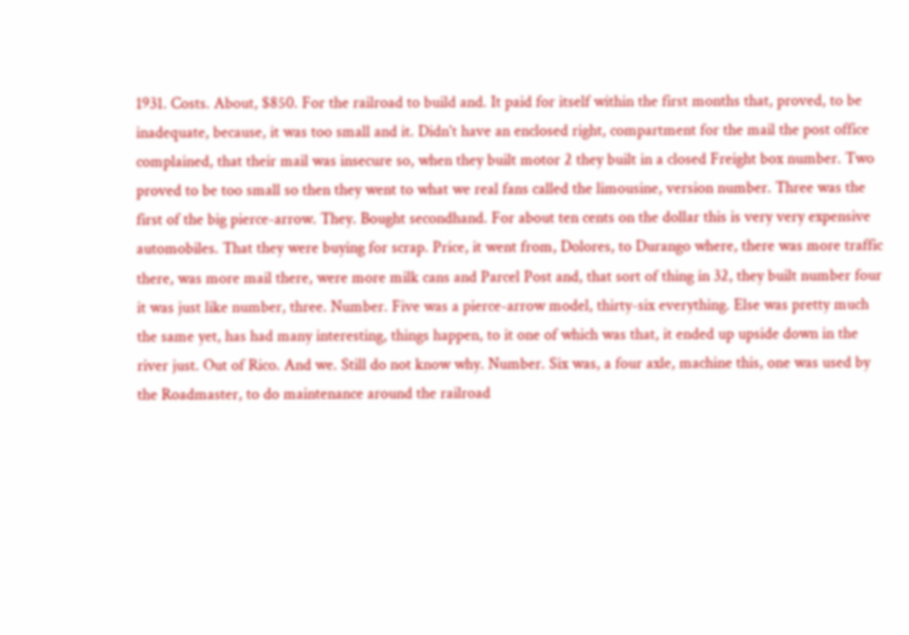1931. Costs. About, $850. For the railroad to build and. It paid for itself within the first months that, proved, to be inadequate, because, it was too small and it. Didn't have an enclosed right, compartment for the mail the post office complained, that their mail was insecure so, when they built motor 2 they built in a closed Freight box number. Two proved to be too small so then they went to what we real fans called the limousine, version number. Three was the first of the big pierce-arrow. They. Bought secondhand. For about ten cents on the dollar this is very very expensive automobiles. That they were buying for scrap. Price, it went from, Dolores, to Durango where, there was more traffic there, was more mail there, were more milk cans and Parcel Post and, that sort of thing in 32, they built number four it was just like number, three. Number. Five was a pierce-arrow model, thirty-six everything. Else was pretty much the same yet, has had many interesting, things happen, to it one of which was that, it ended up upside down in the river just. Out of Rico. And we. Still do not know why. Number. Six was, a four axle, machine this, one was used by the Roadmaster, to do maintenance around the railroad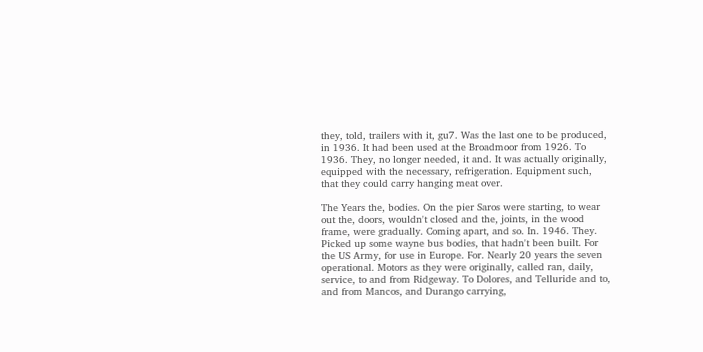they, told, trailers with it, gu7. Was the last one to be produced, in 1936. It had been used at the Broadmoor from 1926. To 1936. They, no longer needed, it and. It was actually originally, equipped with the necessary, refrigeration. Equipment such, that they could carry hanging meat over.

The Years the, bodies. On the pier Saros were starting, to wear out the, doors, wouldn't closed and the, joints, in the wood frame, were gradually. Coming apart, and so. In. 1946. They. Picked up some wayne bus bodies, that hadn't been built. For the US Army, for use in Europe. For. Nearly 20 years the seven operational. Motors as they were originally, called ran, daily, service, to and from Ridgeway. To Dolores, and Telluride and to, and from Mancos, and Durango carrying,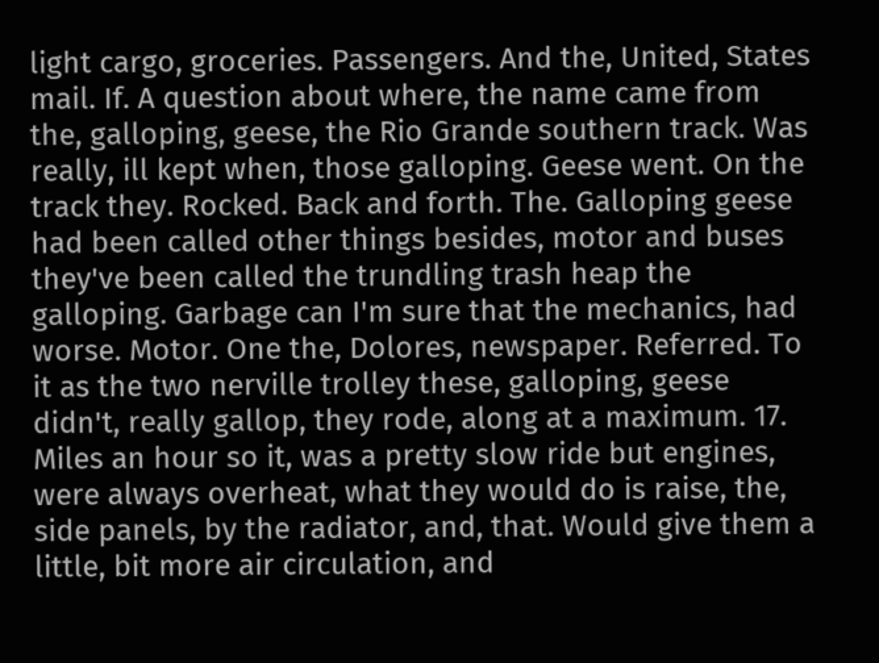light cargo, groceries. Passengers. And the, United, States mail. If. A question about where, the name came from the, galloping, geese, the Rio Grande southern track. Was really, ill kept when, those galloping. Geese went. On the track they. Rocked. Back and forth. The. Galloping geese had been called other things besides, motor and buses they've been called the trundling trash heap the galloping. Garbage can I'm sure that the mechanics, had worse. Motor. One the, Dolores, newspaper. Referred. To it as the two nerville trolley these, galloping, geese didn't, really gallop, they rode, along at a maximum. 17. Miles an hour so it, was a pretty slow ride but engines, were always overheat, what they would do is raise, the, side panels, by the radiator, and, that. Would give them a little, bit more air circulation, and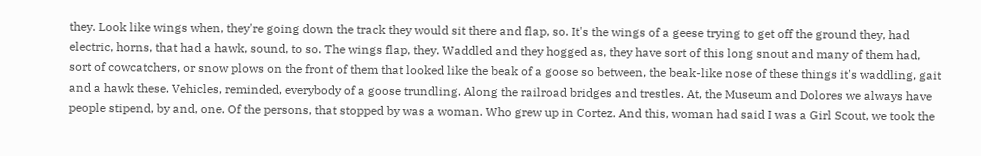they. Look like wings when, they're going down the track they would sit there and flap, so. It's the wings of a geese trying to get off the ground they, had electric, horns, that had a hawk, sound, to so. The wings flap, they. Waddled and they hogged as, they have sort of this long snout and many of them had, sort of cowcatchers, or snow plows on the front of them that looked like the beak of a goose so between, the beak-like nose of these things it's waddling, gait and a hawk these. Vehicles, reminded, everybody of a goose trundling. Along the railroad bridges and trestles. At, the Museum and Dolores we always have people stipend, by and, one. Of the persons, that stopped by was a woman. Who grew up in Cortez. And this, woman had said I was a Girl Scout, we took the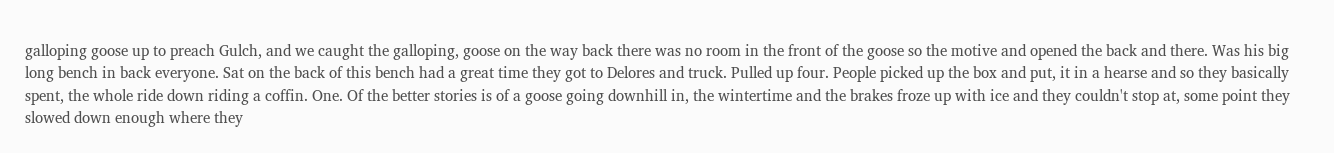galloping goose up to preach Gulch, and we caught the galloping, goose on the way back there was no room in the front of the goose so the motive and opened the back and there. Was his big long bench in back everyone. Sat on the back of this bench had a great time they got to Delores and truck. Pulled up four. People picked up the box and put, it in a hearse and so they basically spent, the whole ride down riding a coffin. One. Of the better stories is of a goose going downhill in, the wintertime and the brakes froze up with ice and they couldn't stop at, some point they slowed down enough where they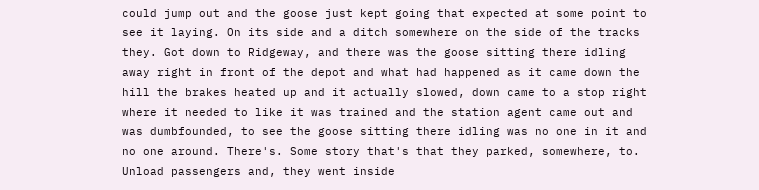could jump out and the goose just kept going that expected at some point to see it laying. On its side and a ditch somewhere on the side of the tracks they. Got down to Ridgeway, and there was the goose sitting there idling away right in front of the depot and what had happened as it came down the hill the brakes heated up and it actually slowed, down came to a stop right where it needed to like it was trained and the station agent came out and was dumbfounded, to see the goose sitting there idling was no one in it and no one around. There's. Some story that's that they parked, somewhere, to. Unload passengers and, they went inside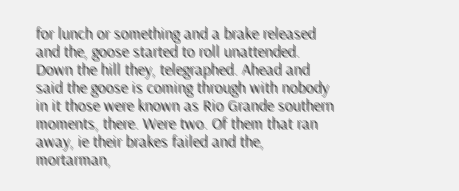for lunch or something and a brake released and the, goose started to roll unattended. Down the hill they, telegraphed. Ahead and said the goose is coming through with nobody in it those were known as Rio Grande southern moments, there. Were two. Of them that ran away, ie their brakes failed and the, mortarman,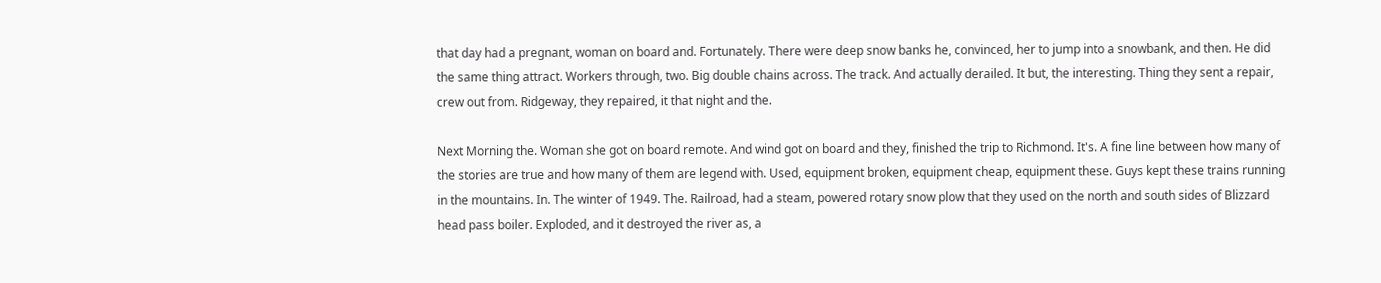that day had a pregnant, woman on board and. Fortunately. There were deep snow banks he, convinced, her to jump into a snowbank, and then. He did the same thing attract. Workers through, two. Big double chains across. The track. And actually derailed. It but, the interesting. Thing they sent a repair, crew out from. Ridgeway, they repaired, it that night and the.

Next Morning the. Woman she got on board remote. And wind got on board and they, finished the trip to Richmond. It's. A fine line between how many of the stories are true and how many of them are legend with. Used, equipment broken, equipment cheap, equipment these. Guys kept these trains running in the mountains. In. The winter of 1949. The. Railroad, had a steam, powered rotary snow plow that they used on the north and south sides of Blizzard head pass boiler. Exploded, and it destroyed the river as, a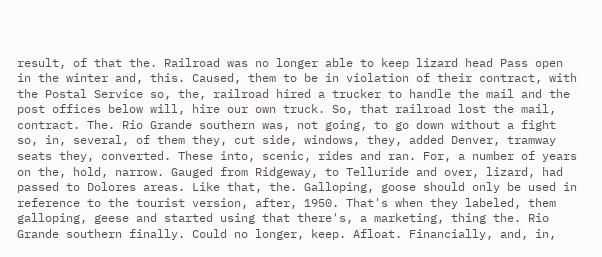result, of that the. Railroad was no longer able to keep lizard head Pass open in the winter and, this. Caused, them to be in violation of their contract, with the Postal Service so, the, railroad hired a trucker to handle the mail and the post offices below will, hire our own truck. So, that railroad lost the mail, contract. The. Rio Grande southern was, not going, to go down without a fight so, in, several, of them they, cut side, windows, they, added Denver, tramway seats they, converted. These into, scenic, rides and ran. For, a number of years on the, hold, narrow. Gauged from Ridgeway, to Telluride and over, lizard, had passed to Dolores areas. Like that, the. Galloping, goose should only be used in reference to the tourist version, after, 1950. That's when they labeled, them galloping, geese and started using that there's, a marketing, thing the. Rio Grande southern finally. Could no longer, keep. Afloat. Financially, and, in,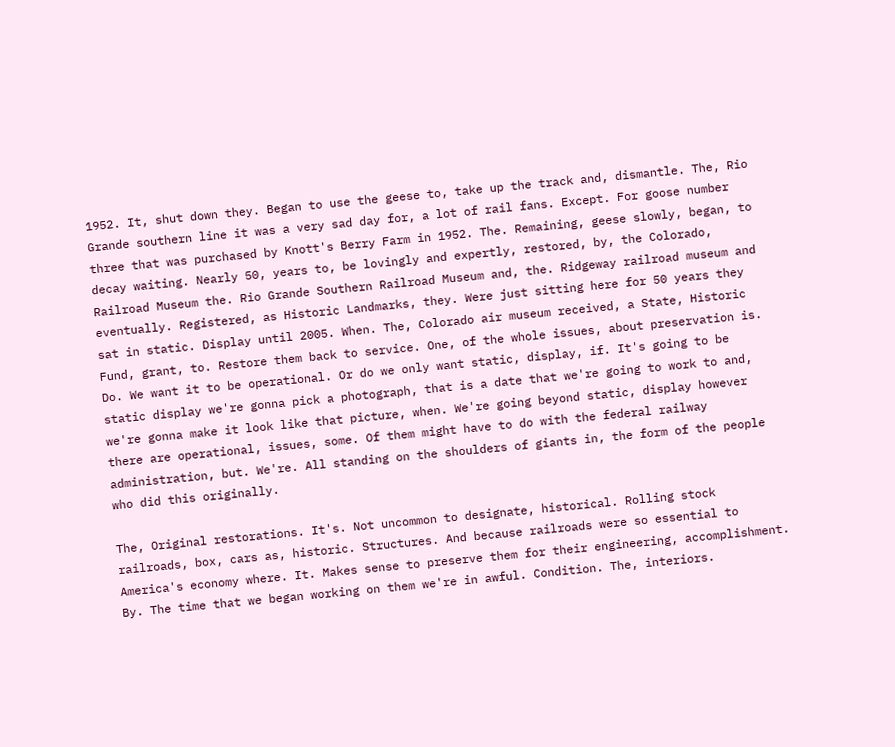1952. It, shut down they. Began to use the geese to, take up the track and, dismantle. The, Rio Grande southern line it was a very sad day for, a lot of rail fans. Except. For goose number three that was purchased by Knott's Berry Farm in 1952. The. Remaining, geese slowly, began, to decay waiting. Nearly 50, years to, be lovingly and expertly, restored, by, the Colorado, Railroad Museum the. Rio Grande Southern Railroad Museum and, the. Ridgeway railroad museum and eventually. Registered, as Historic Landmarks, they. Were just sitting here for 50 years they sat in static. Display until 2005. When. The, Colorado air museum received, a State, Historic Fund, grant, to. Restore them back to service. One, of the whole issues, about preservation is. Do. We want it to be operational. Or do we only want static, display, if. It's going to be static display we're gonna pick a photograph, that is a date that we're going to work to and, we're gonna make it look like that picture, when. We're going beyond static, display however there are operational, issues, some. Of them might have to do with the federal railway administration, but. We're. All standing on the shoulders of giants in, the form of the people who did this originally.

The, Original restorations. It's. Not uncommon to designate, historical. Rolling stock railroads, box, cars as, historic. Structures. And because railroads were so essential to America's economy where. It. Makes sense to preserve them for their engineering, accomplishment. By. The time that we began working on them we're in awful. Condition. The, interiors.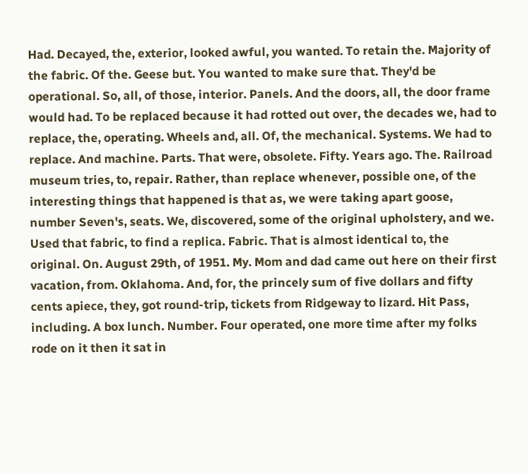Had. Decayed, the, exterior, looked awful, you wanted. To retain the. Majority of the fabric. Of the. Geese but. You wanted to make sure that. They'd be operational. So, all, of those, interior. Panels. And the doors, all, the door frame would had. To be replaced because it had rotted out over, the decades we, had to replace, the, operating. Wheels and, all. Of, the mechanical. Systems. We had to replace. And machine. Parts. That were, obsolete. Fifty. Years ago. The. Railroad museum tries, to, repair. Rather, than replace whenever, possible one, of the interesting things that happened is that as, we were taking apart goose, number Seven's, seats. We, discovered, some of the original upholstery, and we. Used that fabric, to find a replica. Fabric. That is almost identical to, the original. On. August 29th, of 1951. My. Mom and dad came out here on their first vacation, from. Oklahoma. And, for, the princely sum of five dollars and fifty cents apiece, they, got round-trip, tickets from Ridgeway to lizard. Hit Pass, including. A box lunch. Number. Four operated, one more time after my folks rode on it then it sat in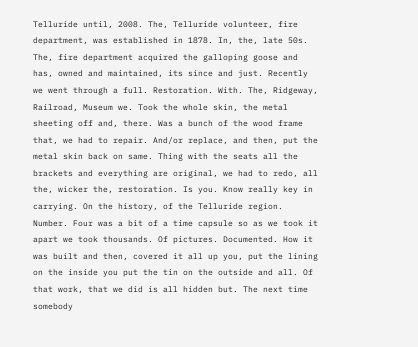Telluride until, 2008. The, Telluride volunteer, fire department, was established in 1878. In, the, late 50s. The, fire department acquired the galloping goose and has, owned and maintained, its since and just. Recently we went through a full. Restoration. With. The, Ridgeway, Railroad, Museum we. Took the whole skin, the metal sheeting off and, there. Was a bunch of the wood frame that, we had to repair. And/or replace, and then, put the metal skin back on same. Thing with the seats all the brackets and everything are original, we had to redo, all the, wicker the, restoration. Is you. Know really key in carrying. On the history, of the Telluride region. Number. Four was a bit of a time capsule so as we took it apart we took thousands. Of pictures. Documented. How it was built and then, covered it all up you, put the lining on the inside you put the tin on the outside and all. Of that work, that we did is all hidden but. The next time somebody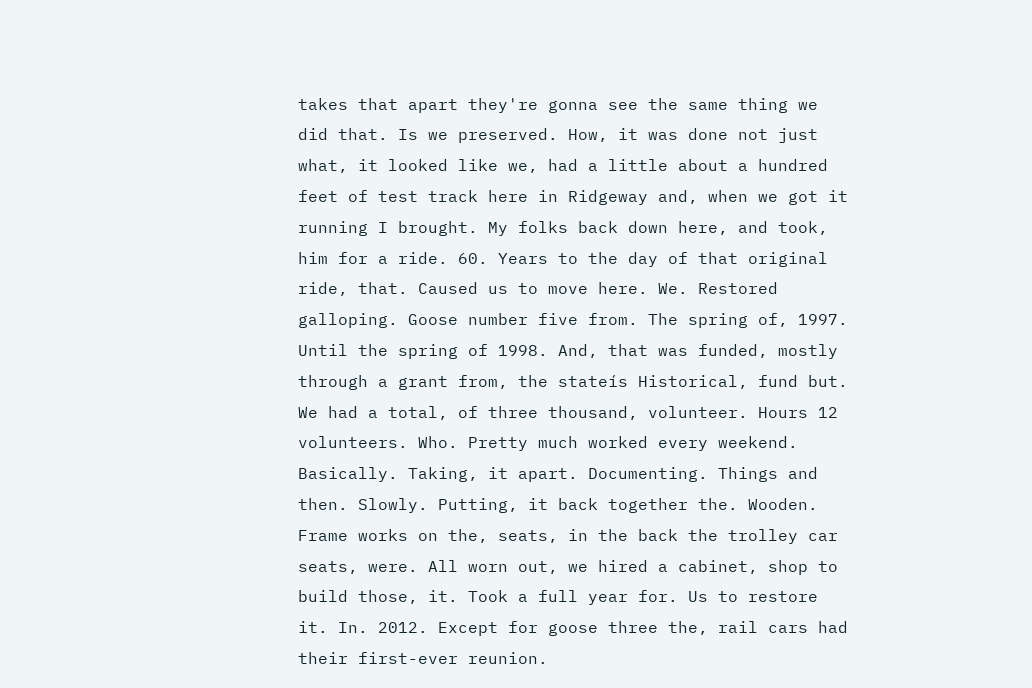takes that apart they're gonna see the same thing we did that. Is we preserved. How, it was done not just what, it looked like we, had a little about a hundred feet of test track here in Ridgeway and, when we got it running I brought. My folks back down here, and took, him for a ride. 60. Years to the day of that original ride, that. Caused us to move here. We. Restored galloping. Goose number five from. The spring of, 1997. Until the spring of 1998. And, that was funded, mostly through a grant from, the stateís Historical, fund but. We had a total, of three thousand, volunteer. Hours 12 volunteers. Who. Pretty much worked every weekend. Basically. Taking, it apart. Documenting. Things and then. Slowly. Putting, it back together the. Wooden. Frame works on the, seats, in the back the trolley car seats, were. All worn out, we hired a cabinet, shop to build those, it. Took a full year for. Us to restore it. In. 2012. Except for goose three the, rail cars had their first-ever reunion.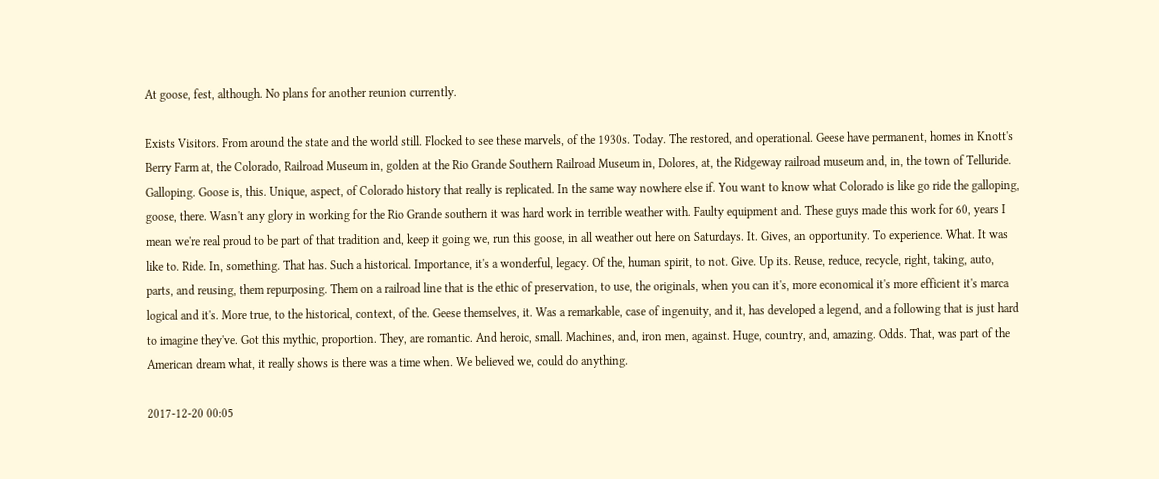At goose, fest, although. No plans for another reunion currently.

Exists Visitors. From around the state and the world still. Flocked to see these marvels, of the 1930s. Today. The restored, and operational. Geese have permanent, homes in Knott's Berry Farm at, the Colorado, Railroad Museum in, golden at the Rio Grande Southern Railroad Museum in, Dolores, at, the Ridgeway railroad museum and, in, the town of Telluride. Galloping. Goose is, this. Unique, aspect, of Colorado history that really is replicated. In the same way nowhere else if. You want to know what Colorado is like go ride the galloping, goose, there. Wasn't any glory in working for the Rio Grande southern it was hard work in terrible weather with. Faulty equipment and. These guys made this work for 60, years I mean we're real proud to be part of that tradition and, keep it going we, run this goose, in all weather out here on Saturdays. It. Gives, an opportunity. To experience. What. It was like to. Ride. In, something. That has. Such a historical. Importance, it's a wonderful, legacy. Of the, human spirit, to not. Give. Up its. Reuse, reduce, recycle, right, taking, auto, parts, and reusing, them repurposing. Them on a railroad line that is the ethic of preservation, to use, the originals, when you can it's, more economical it's more efficient it's marca logical and it's. More true, to the historical, context, of the. Geese themselves, it. Was a remarkable, case of ingenuity, and it, has developed a legend, and a following that is just hard to imagine they've. Got this mythic, proportion. They, are romantic. And heroic, small. Machines, and, iron men, against. Huge, country, and, amazing. Odds. That, was part of the American dream what, it really shows is there was a time when. We believed we, could do anything.

2017-12-20 00:05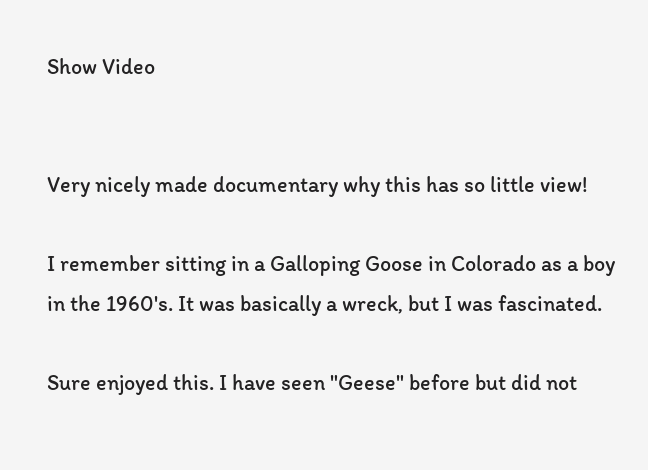Show Video


Very nicely made documentary why this has so little view!

I remember sitting in a Galloping Goose in Colorado as a boy in the 1960's. It was basically a wreck, but I was fascinated.

Sure enjoyed this. I have seen "Geese" before but did not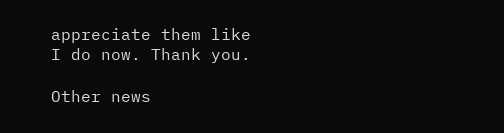appreciate them like I do now. Thank you.

Other news